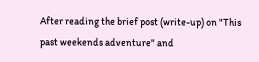After reading the brief post (write-up) on "This past weekends adventure" and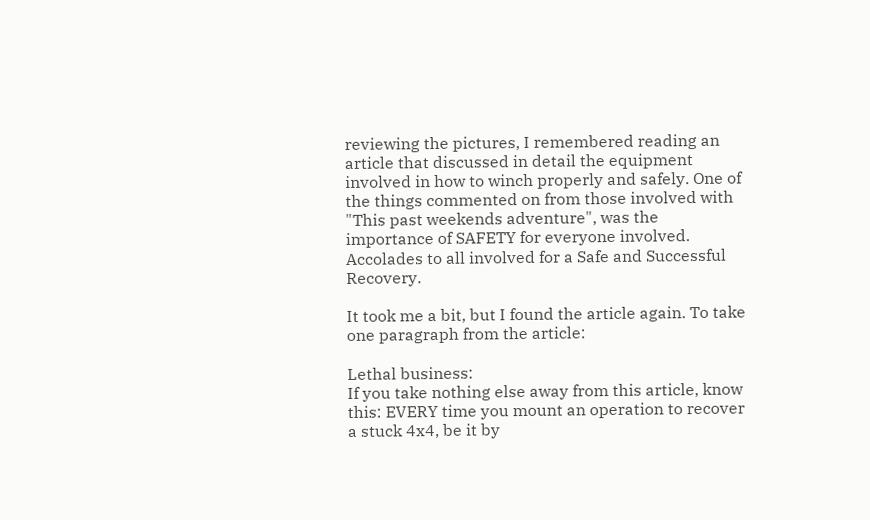reviewing the pictures, I remembered reading an article that discussed in detail the equipment involved in how to winch properly and safely. One of the things commented on from those involved with "This past weekends adventure", was the importance of SAFETY for everyone involved. Accolades to all involved for a Safe and Successful Recovery.

It took me a bit, but I found the article again. To take one paragraph from the article:

Lethal business:
If you take nothing else away from this article, know this: EVERY time you mount an operation to recover a stuck 4x4, be it by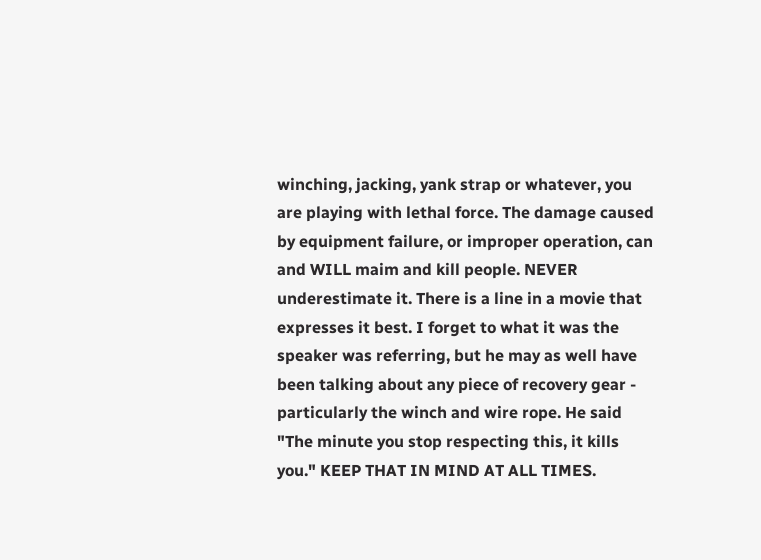winching, jacking, yank strap or whatever, you are playing with lethal force. The damage caused by equipment failure, or improper operation, can and WILL maim and kill people. NEVER underestimate it. There is a line in a movie that expresses it best. I forget to what it was the speaker was referring, but he may as well have been talking about any piece of recovery gear - particularly the winch and wire rope. He said "The minute you stop respecting this, it kills you." KEEP THAT IN MIND AT ALL TIMES.